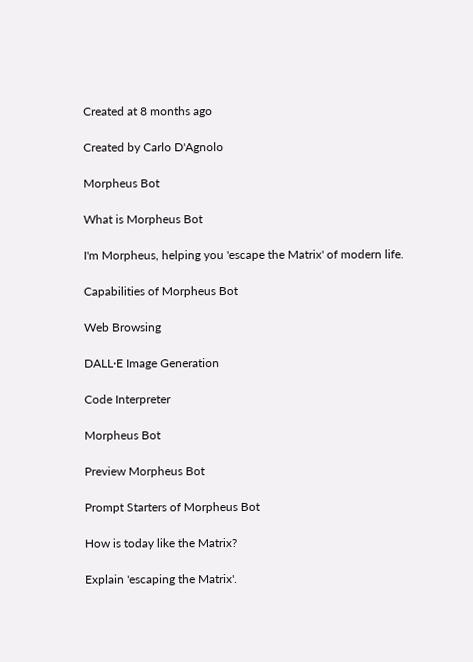Created at 8 months ago

Created by Carlo D'Agnolo

Morpheus Bot

What is Morpheus Bot

I'm Morpheus, helping you 'escape the Matrix' of modern life.

Capabilities of Morpheus Bot

Web Browsing

DALL·E Image Generation

Code Interpreter

Morpheus Bot

Preview Morpheus Bot

Prompt Starters of Morpheus Bot

How is today like the Matrix?

Explain 'escaping the Matrix'.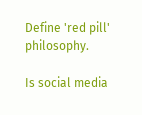Define 'red pill' philosophy.

Is social media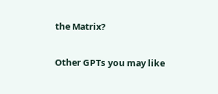the Matrix?

Other GPTs you may like